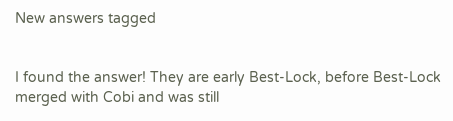New answers tagged


I found the answer! They are early Best-Lock, before Best-Lock merged with Cobi and was still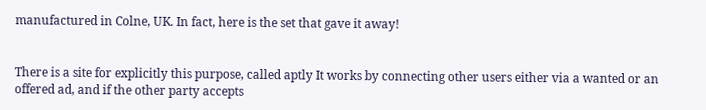manufactured in Colne, UK. In fact, here is the set that gave it away!


There is a site for explicitly this purpose, called aptly It works by connecting other users either via a wanted or an offered ad, and if the other party accepts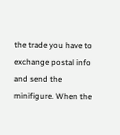the trade you have to exchange postal info and send the minifigure. When the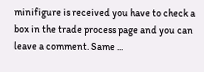minifigure is received you have to check a box in the trade process page and you can leave a comment. Same ...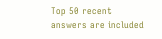Top 50 recent answers are included